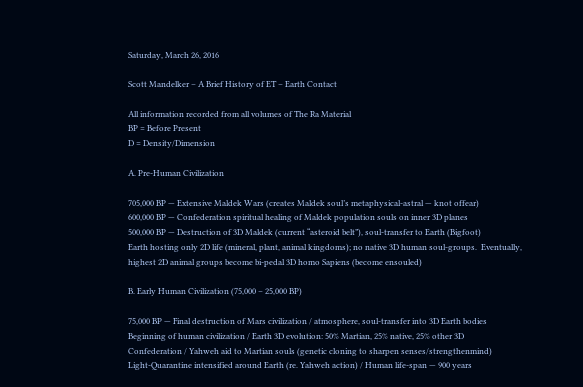Saturday, March 26, 2016

Scott Mandelker – A Brief History of ET – Earth Contact

All information recorded from all volumes of The Ra Material
BP = Before Present
D = Density/Dimension

A. Pre-Human Civilization

705,000 BP — Extensive Maldek Wars (creates Maldek soul’s metaphysical-astral — knot offear)
600,000 BP — Confederation spiritual healing of Maldek population souls on inner 3D planes
500,000 BP — Destruction of 3D Maldek (current “asteroid belt”), soul-transfer to Earth (Bigfoot)
Earth hosting only 2D life (mineral, plant, animal kingdoms); no native 3D human soul-groups.  Eventually, highest 2D animal groups become bi-pedal 3D homo Sapiens (become ensouled)

B. Early Human Civilization (75,000 – 25,000 BP)

75,000 BP — Final destruction of Mars civilization / atmosphere, soul-transfer into 3D Earth bodies
Beginning of human civilization / Earth 3D evolution: 50% Martian, 25% native, 25% other 3D
Confederation / Yahweh aid to Martian souls (genetic cloning to sharpen senses/strengthenmind)
Light-Quarantine intensified around Earth (re. Yahweh action) / Human life-span — 900 years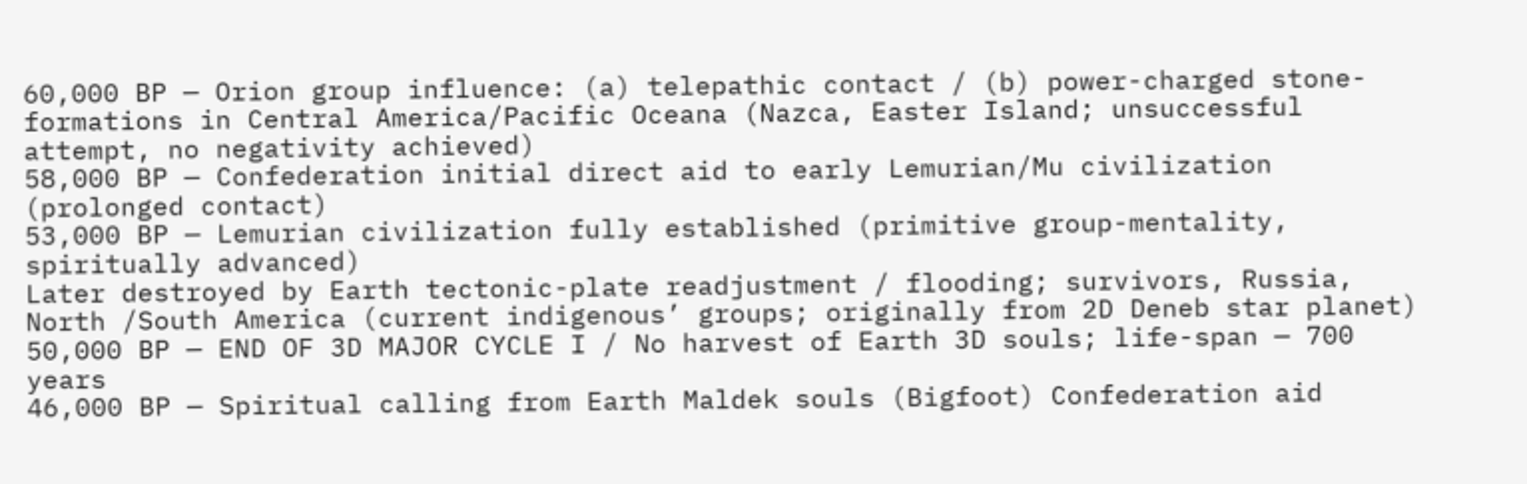60,000 BP — Orion group influence: (a) telepathic contact / (b) power-charged stone-formations in Central America/Pacific Oceana (Nazca, Easter Island; unsuccessful attempt, no negativity achieved)
58,000 BP — Confederation initial direct aid to early Lemurian/Mu civilization (prolonged contact)
53,000 BP — Lemurian civilization fully established (primitive group-mentality, spiritually advanced)
Later destroyed by Earth tectonic-plate readjustment / flooding; survivors, Russia, North /South America (current indigenous’ groups; originally from 2D Deneb star planet)
50,000 BP — END OF 3D MAJOR CYCLE I / No harvest of Earth 3D souls; life-span — 700 years
46,000 BP — Spiritual calling from Earth Maldek souls (Bigfoot) Confederation aid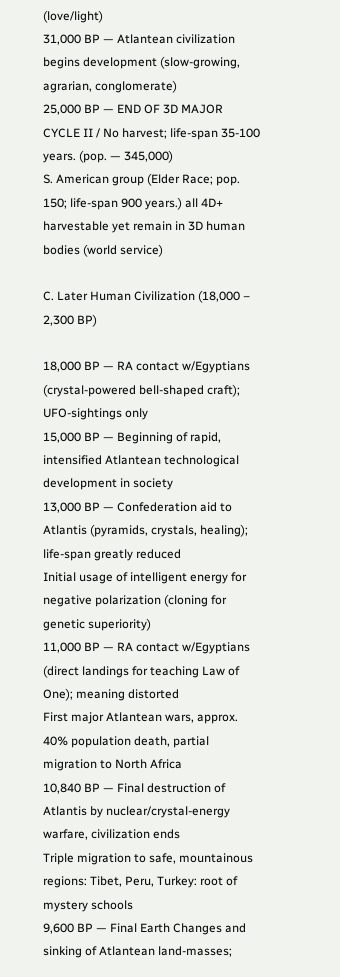(love/light)
31,000 BP — Atlantean civilization begins development (slow-growing, agrarian, conglomerate)
25,000 BP — END OF 3D MAJOR CYCLE II / No harvest; life-span 35-100 years. (pop. — 345,000)
S. American group (Elder Race; pop. 150; life-span 900 years.) all 4D+ harvestable yet remain in 3D human bodies (world service)

C. Later Human Civilization (18,000 – 2,300 BP)

18,000 BP — RA contact w/Egyptians (crystal-powered bell-shaped craft); UFO-sightings only
15,000 BP — Beginning of rapid, intensified Atlantean technological development in society
13,000 BP — Confederation aid to Atlantis (pyramids, crystals, healing); life-span greatly reduced
Initial usage of intelligent energy for negative polarization (cloning for genetic superiority)
11,000 BP — RA contact w/Egyptians (direct landings for teaching Law of One); meaning distorted
First major Atlantean wars, approx. 40% population death, partial migration to North Africa
10,840 BP — Final destruction of Atlantis by nuclear/crystal-energy warfare, civilization ends
Triple migration to safe, mountainous regions: Tibet, Peru, Turkey: root of mystery schools
9,600 BP — Final Earth Changes and sinking of Atlantean land-masses;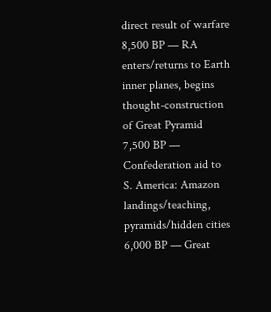direct result of warfare
8,500 BP — RA enters/returns to Earth inner planes, begins thought-construction of Great Pyramid
7,500 BP — Confederation aid to S. America: Amazon landings/teaching, pyramids/hidden cities
6,000 BP — Great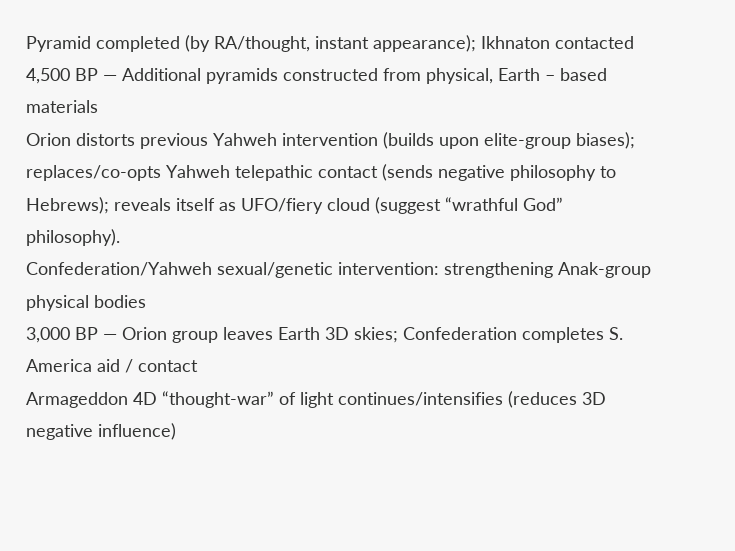Pyramid completed (by RA/thought, instant appearance); Ikhnaton contacted
4,500 BP — Additional pyramids constructed from physical, Earth – based materials
Orion distorts previous Yahweh intervention (builds upon elite-group biases); replaces/co-opts Yahweh telepathic contact (sends negative philosophy to Hebrews); reveals itself as UFO/fiery cloud (suggest “wrathful God” philosophy).
Confederation/Yahweh sexual/genetic intervention: strengthening Anak-group physical bodies
3,000 BP — Orion group leaves Earth 3D skies; Confederation completes S. America aid / contact
Armageddon 4D “thought-war” of light continues/intensifies (reduces 3D negative influence)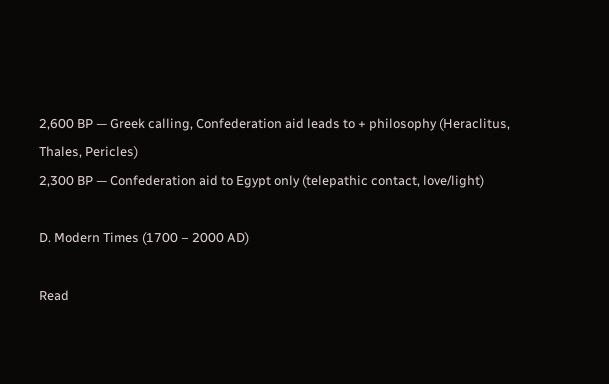2,600 BP — Greek calling, Confederation aid leads to + philosophy (Heraclitus, Thales, Pericles)
2,300 BP — Confederation aid to Egypt only (telepathic contact, love/light)

D. Modern Times (1700 – 2000 AD)

Read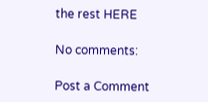the rest HERE

No comments:

Post a Comment